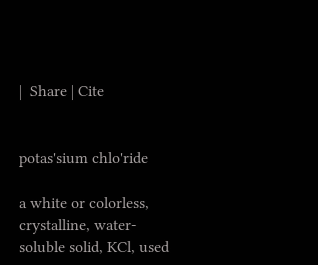|  Share | Cite


potas'sium chlo'ride

a white or colorless, crystalline, water-soluble solid, KCl, used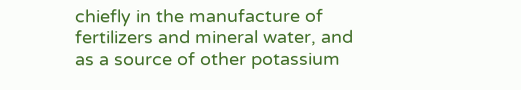chiefly in the manufacture of fertilizers and mineral water, and as a source of other potassium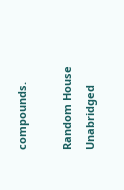compounds.

Random House Unabridged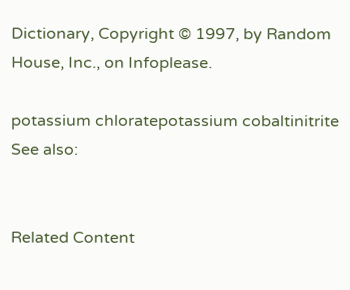Dictionary, Copyright © 1997, by Random House, Inc., on Infoplease.

potassium chloratepotassium cobaltinitrite
See also:


Related Content